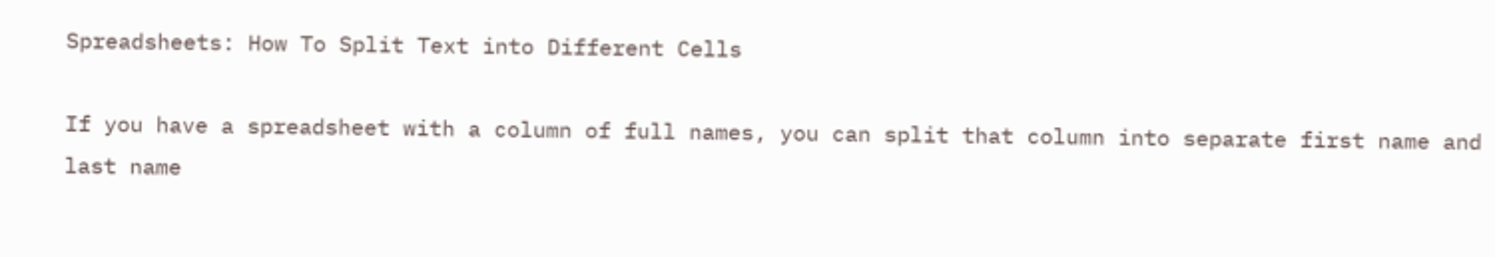Spreadsheets: How To Split Text into Different Cells

If you have a spreadsheet with a column of full names, you can split that column into separate first name and last name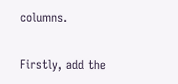columns.

Firstly, add the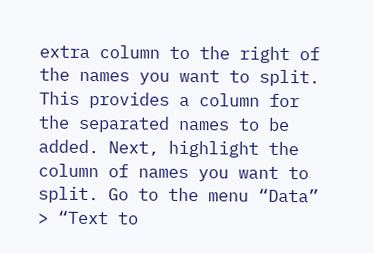extra column to the right of the names you want to split. This provides a column for the separated names to be added. Next, highlight the column of names you want to split. Go to the menu “Data” > “Text to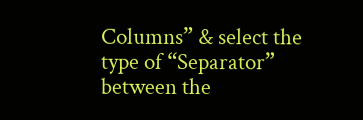Columns” & select the type of “Separator” between the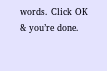words. Click OK & you’re done.